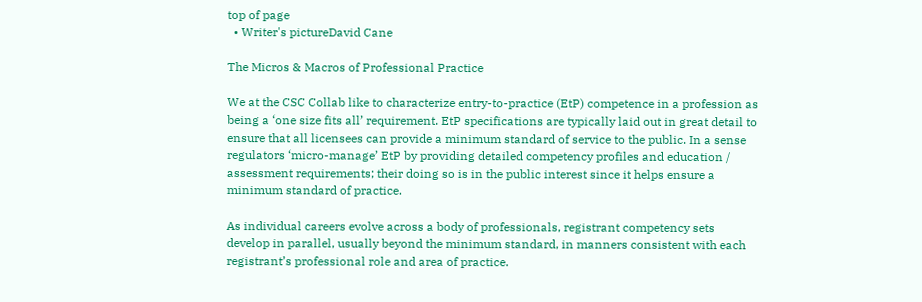top of page
  • Writer's pictureDavid Cane

The Micros & Macros of Professional Practice

We at the CSC Collab like to characterize entry-to-practice (EtP) competence in a profession as being a ‘one size fits all’ requirement. EtP specifications are typically laid out in great detail to ensure that all licensees can provide a minimum standard of service to the public. In a sense regulators ‘micro-manage’ EtP by providing detailed competency profiles and education / assessment requirements; their doing so is in the public interest since it helps ensure a minimum standard of practice.

As individual careers evolve across a body of professionals, registrant competency sets develop in parallel, usually beyond the minimum standard, in manners consistent with each registrant’s professional role and area of practice.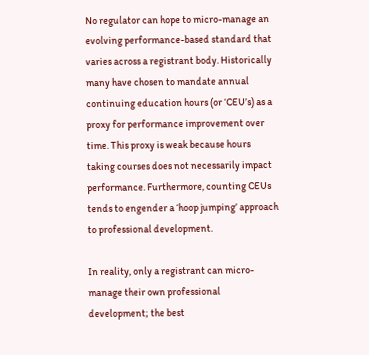No regulator can hope to micro-manage an evolving performance-based standard that varies across a registrant body. Historically many have chosen to mandate annual continuing education hours (or ‘CEU’s) as a proxy for performance improvement over time. This proxy is weak because hours taking courses does not necessarily impact performance. Furthermore, counting CEUs tends to engender a ‘hoop jumping’ approach to professional development.

In reality, only a registrant can micro-manage their own professional development; the best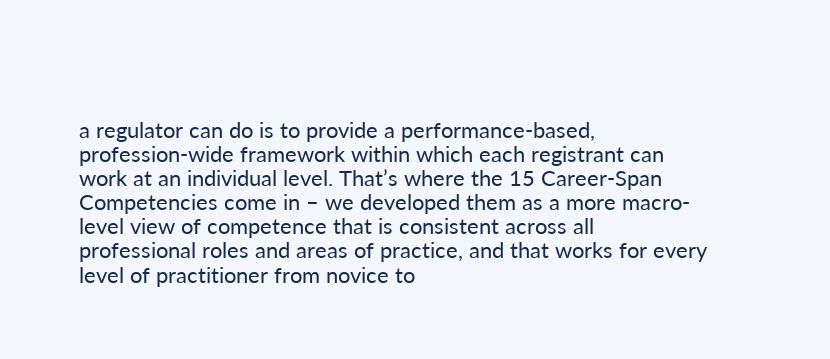a regulator can do is to provide a performance-based, profession-wide framework within which each registrant can work at an individual level. That’s where the 15 Career-Span Competencies come in – we developed them as a more macro-level view of competence that is consistent across all professional roles and areas of practice, and that works for every level of practitioner from novice to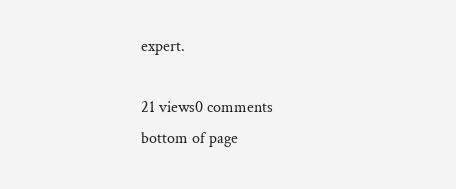expert.

21 views0 comments
bottom of page